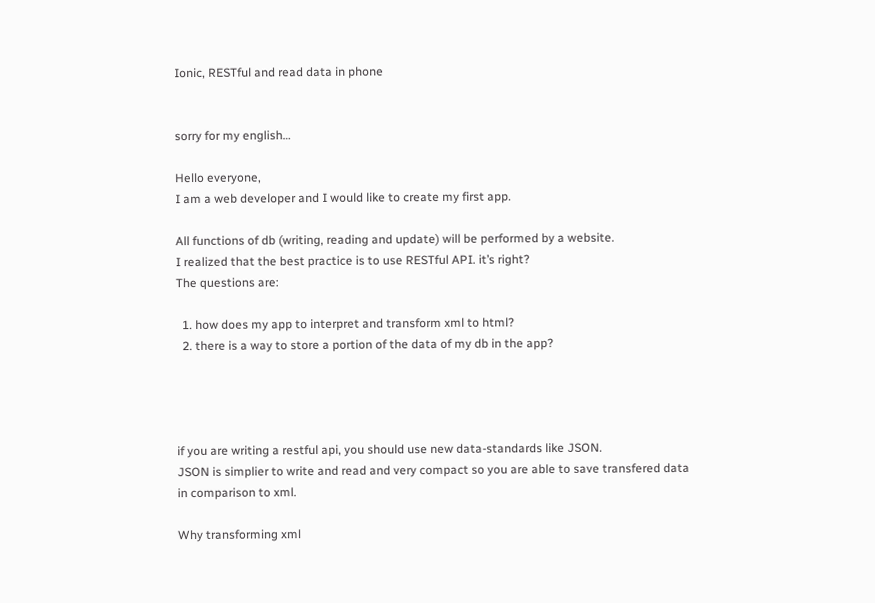Ionic, RESTful and read data in phone


sorry for my english…

Hello everyone,
I am a web developer and I would like to create my first app.

All functions of db (writing, reading and update) will be performed by a website.
I realized that the best practice is to use RESTful API. it’s right?
The questions are:

  1. how does my app to interpret and transform xml to html?
  2. there is a way to store a portion of the data of my db in the app?




if you are writing a restful api, you should use new data-standards like JSON.
JSON is simplier to write and read and very compact so you are able to save transfered data in comparison to xml.

Why transforming xml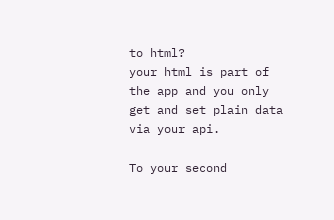to html?
your html is part of the app and you only get and set plain data via your api.

To your second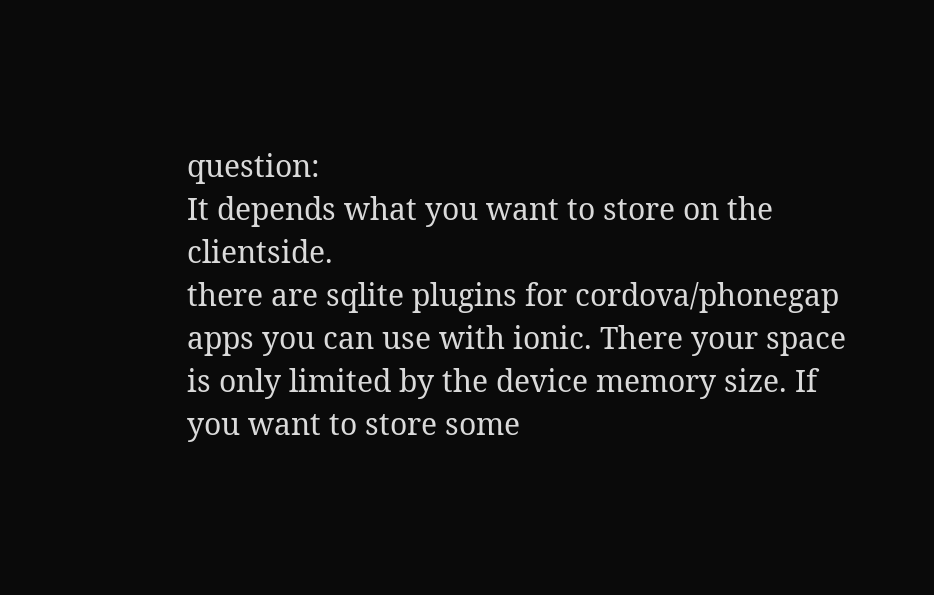question:
It depends what you want to store on the clientside.
there are sqlite plugins for cordova/phonegap apps you can use with ionic. There your space is only limited by the device memory size. If you want to store some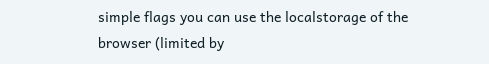simple flags you can use the localstorage of the browser (limited by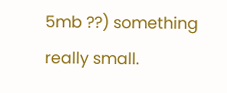5mb ??) something really small.